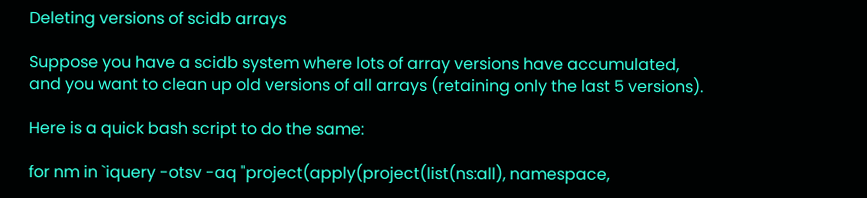Deleting versions of scidb arrays

Suppose you have a scidb system where lots of array versions have accumulated,
and you want to clean up old versions of all arrays (retaining only the last 5 versions).

Here is a quick bash script to do the same:

for nm in `iquery -otsv -aq "project(apply(project(list(ns:all), namespace,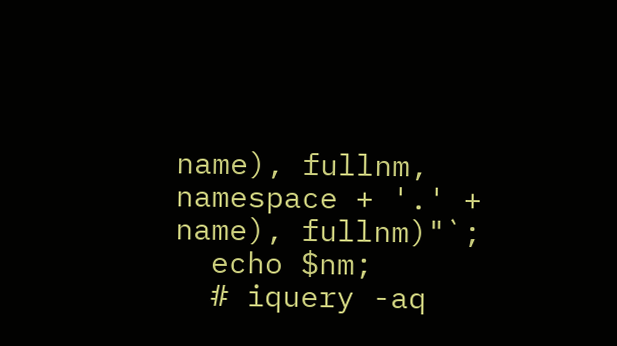name), fullnm, namespace + '.' + name), fullnm)"`;
  echo $nm;
  # iquery -aq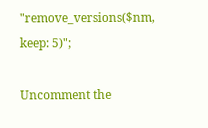"remove_versions($nm, keep: 5)";

Uncomment the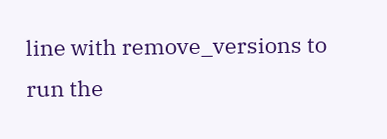line with remove_versions to run the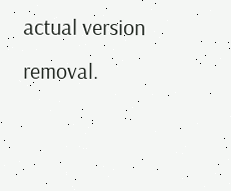actual version removal.